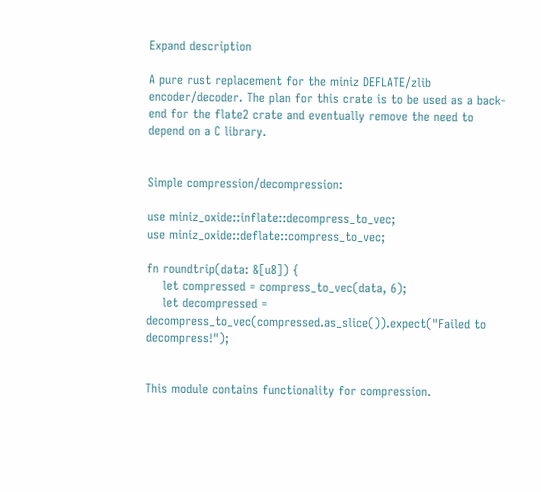Expand description

A pure rust replacement for the miniz DEFLATE/zlib encoder/decoder. The plan for this crate is to be used as a back-end for the flate2 crate and eventually remove the need to depend on a C library.


Simple compression/decompression:

use miniz_oxide::inflate::decompress_to_vec;
use miniz_oxide::deflate::compress_to_vec;

fn roundtrip(data: &[u8]) {
    let compressed = compress_to_vec(data, 6);
    let decompressed = decompress_to_vec(compressed.as_slice()).expect("Failed to decompress!");


This module contains functionality for compression.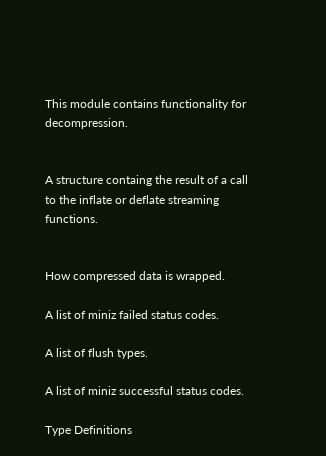This module contains functionality for decompression.


A structure containg the result of a call to the inflate or deflate streaming functions.


How compressed data is wrapped.

A list of miniz failed status codes.

A list of flush types.

A list of miniz successful status codes.

Type Definitions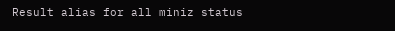Result alias for all miniz status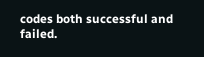codes both successful and failed.